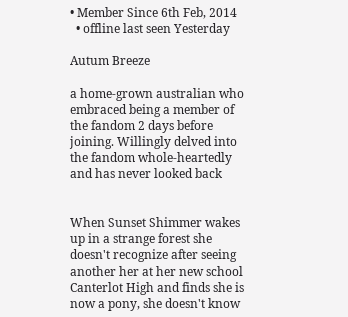• Member Since 6th Feb, 2014
  • offline last seen Yesterday

Autum Breeze

a home-grown australian who embraced being a member of the fandom 2 days before joining. Willingly delved into the fandom whole-heartedly and has never looked back


When Sunset Shimmer wakes up in a strange forest she doesn't recognize after seeing another her at her new school Canterlot High and finds she is now a pony, she doesn't know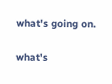what's going on.

what's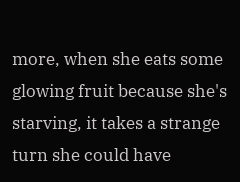more, when she eats some glowing fruit because she's starving, it takes a strange turn she could have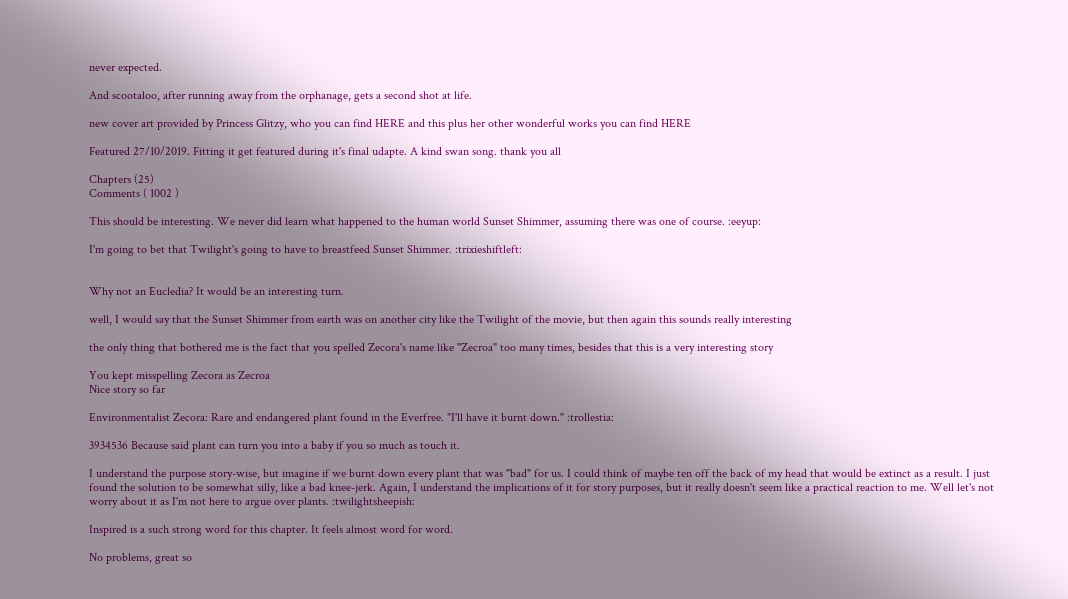never expected.

And scootaloo, after running away from the orphanage, gets a second shot at life.

new cover art provided by Princess Glitzy, who you can find HERE and this plus her other wonderful works you can find HERE

Featured 27/10/2019. Fitting it get featured during it's final udapte. A kind swan song. thank you all

Chapters (25)
Comments ( 1002 )

This should be interesting. We never did learn what happened to the human world Sunset Shimmer, assuming there was one of course. :eeyup:

I'm going to bet that Twilight's going to have to breastfeed Sunset Shimmer. :trixieshiftleft:


Why not an Eucledia? It would be an interesting turn.

well, I would say that the Sunset Shimmer from earth was on another city like the Twilight of the movie, but then again this sounds really interesting

the only thing that bothered me is the fact that you spelled Zecora's name like "Zecroa" too many times, besides that this is a very interesting story

You kept misspelling Zecora as Zecroa
Nice story so far

Environmentalist Zecora: Rare and endangered plant found in the Everfree. "I'll have it burnt down." :trollestia:

3934536 Because said plant can turn you into a baby if you so much as touch it.

I understand the purpose story-wise, but imagine if we burnt down every plant that was "bad" for us. I could think of maybe ten off the back of my head that would be extinct as a result. I just found the solution to be somewhat silly, like a bad knee-jerk. Again, I understand the implications of it for story purposes, but it really doesn't seem like a practical reaction to me. Well let's not worry about it as I'm not here to argue over plants. :twilightsheepish:

Inspired is a such strong word for this chapter. It feels almost word for word.

No problems, great so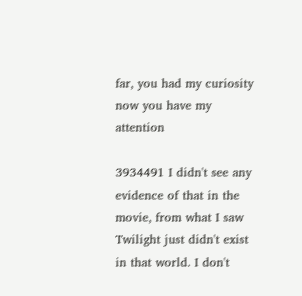far, you had my curiosity now you have my attention

3934491 I didn't see any evidence of that in the movie, from what I saw Twilight just didn't exist in that world. I don't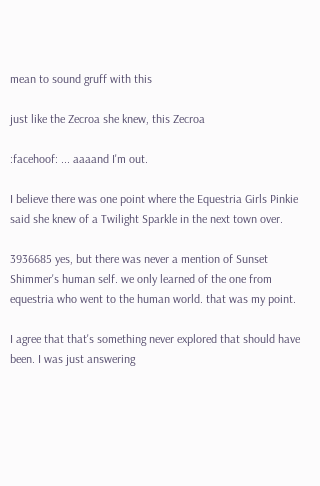mean to sound gruff with this

just like the Zecroa she knew, this Zecroa

:facehoof: ... aaaand I'm out.

I believe there was one point where the Equestria Girls Pinkie said she knew of a Twilight Sparkle in the next town over.

3936685 yes, but there was never a mention of Sunset Shimmer's human self. we only learned of the one from equestria who went to the human world. that was my point.

I agree that that's something never explored that should have been. I was just answering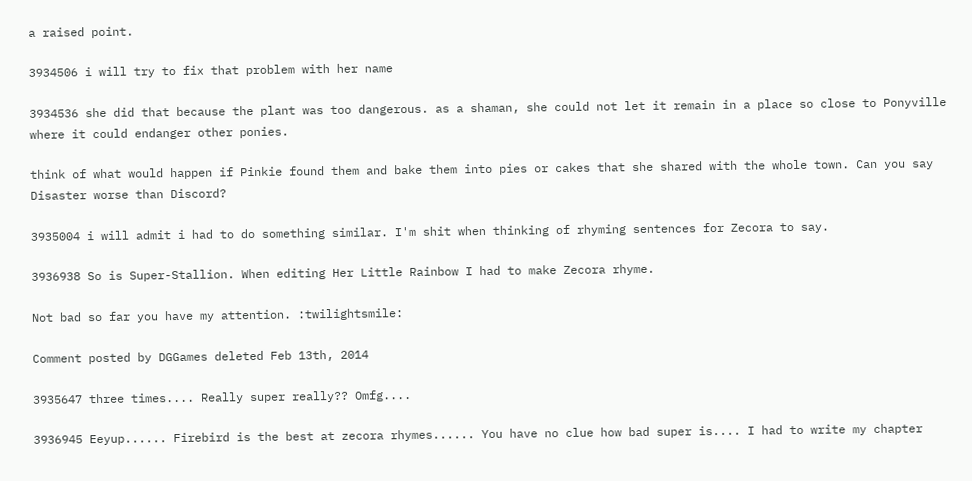a raised point.

3934506 i will try to fix that problem with her name

3934536 she did that because the plant was too dangerous. as a shaman, she could not let it remain in a place so close to Ponyville where it could endanger other ponies.

think of what would happen if Pinkie found them and bake them into pies or cakes that she shared with the whole town. Can you say Disaster worse than Discord?

3935004 i will admit i had to do something similar. I'm shit when thinking of rhyming sentences for Zecora to say.

3936938 So is Super-Stallion. When editing Her Little Rainbow I had to make Zecora rhyme.

Not bad so far you have my attention. :twilightsmile:

Comment posted by DGGames deleted Feb 13th, 2014

3935647 three times.... Really super really?? Omfg....

3936945 Eeyup...... Firebird is the best at zecora rhymes...... You have no clue how bad super is.... I had to write my chapter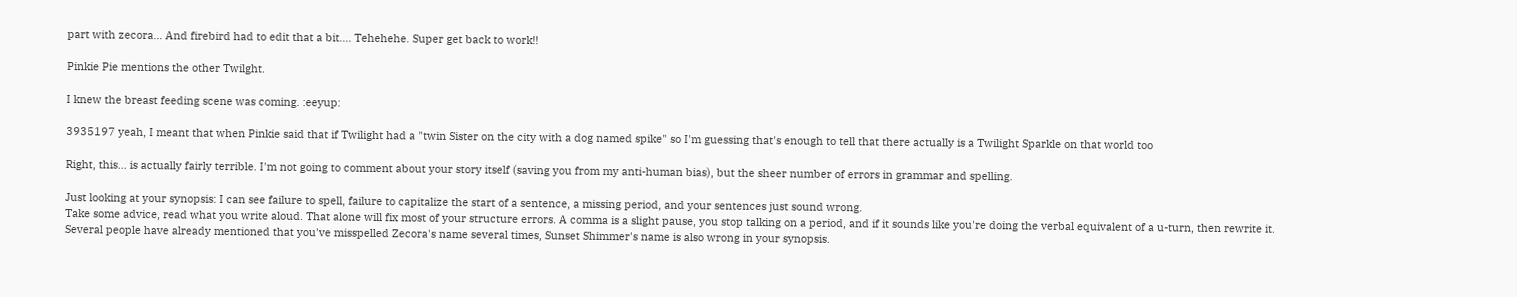part with zecora... And firebird had to edit that a bit.... Tehehehe. Super get back to work!!

Pinkie Pie mentions the other Twilght.

I knew the breast feeding scene was coming. :eeyup:

3935197 yeah, I meant that when Pinkie said that if Twilight had a "twin Sister on the city with a dog named spike" so I'm guessing that's enough to tell that there actually is a Twilight Sparkle on that world too

Right, this... is actually fairly terrible. I'm not going to comment about your story itself (saving you from my anti-human bias), but the sheer number of errors in grammar and spelling.

Just looking at your synopsis: I can see failure to spell, failure to capitalize the start of a sentence, a missing period, and your sentences just sound wrong.
Take some advice, read what you write aloud. That alone will fix most of your structure errors. A comma is a slight pause, you stop talking on a period, and if it sounds like you're doing the verbal equivalent of a u-turn, then rewrite it.
Several people have already mentioned that you've misspelled Zecora's name several times, Sunset Shimmer's name is also wrong in your synopsis.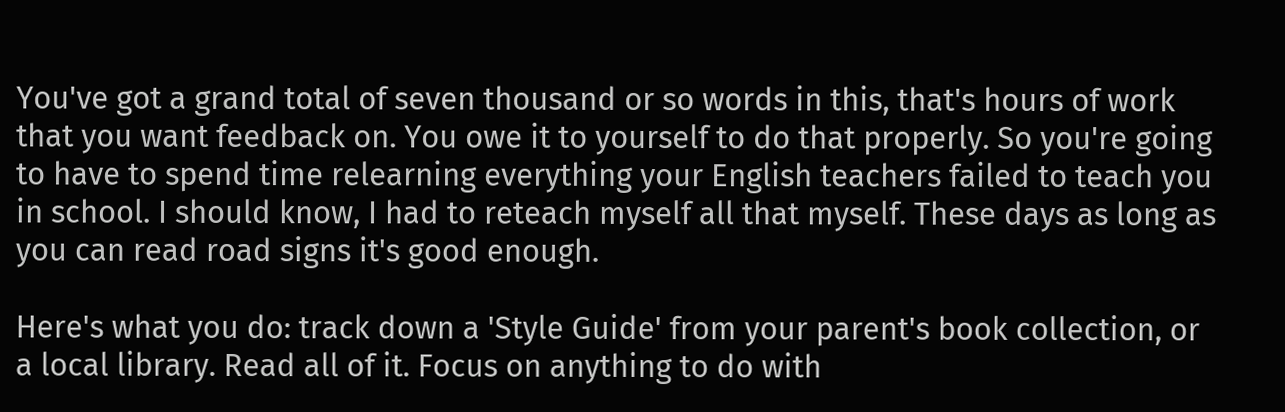You've got a grand total of seven thousand or so words in this, that's hours of work that you want feedback on. You owe it to yourself to do that properly. So you're going to have to spend time relearning everything your English teachers failed to teach you in school. I should know, I had to reteach myself all that myself. These days as long as you can read road signs it's good enough.

Here's what you do: track down a 'Style Guide' from your parent's book collection, or a local library. Read all of it. Focus on anything to do with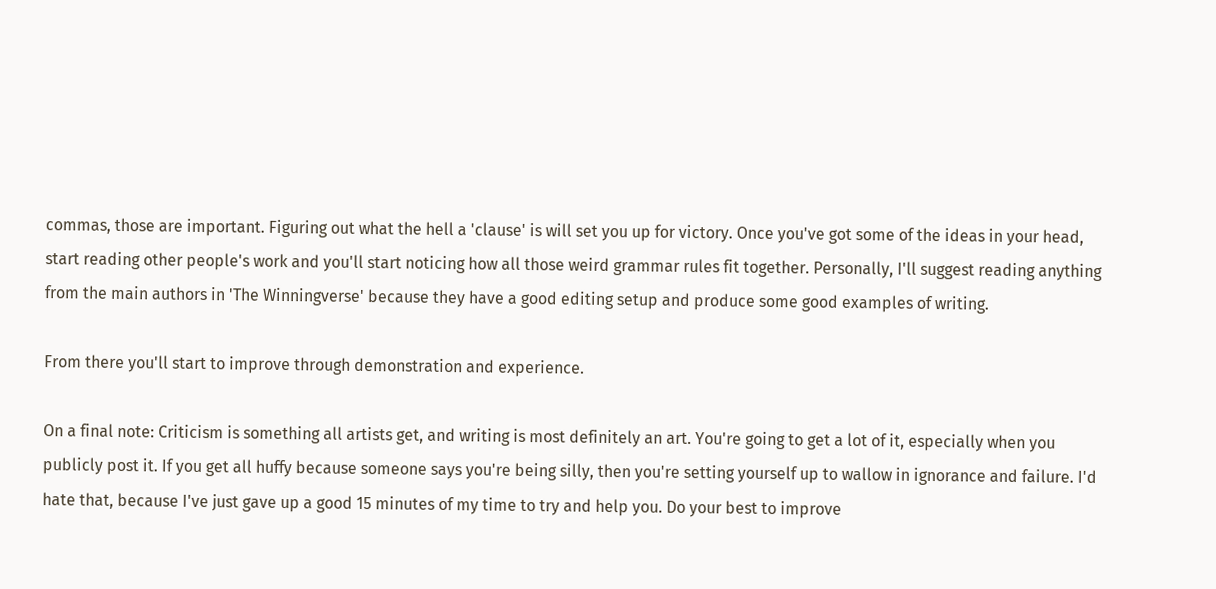commas, those are important. Figuring out what the hell a 'clause' is will set you up for victory. Once you've got some of the ideas in your head, start reading other people's work and you'll start noticing how all those weird grammar rules fit together. Personally, I'll suggest reading anything from the main authors in 'The Winningverse' because they have a good editing setup and produce some good examples of writing.

From there you'll start to improve through demonstration and experience.

On a final note: Criticism is something all artists get, and writing is most definitely an art. You're going to get a lot of it, especially when you publicly post it. If you get all huffy because someone says you're being silly, then you're setting yourself up to wallow in ignorance and failure. I'd hate that, because I've just gave up a good 15 minutes of my time to try and help you. Do your best to improve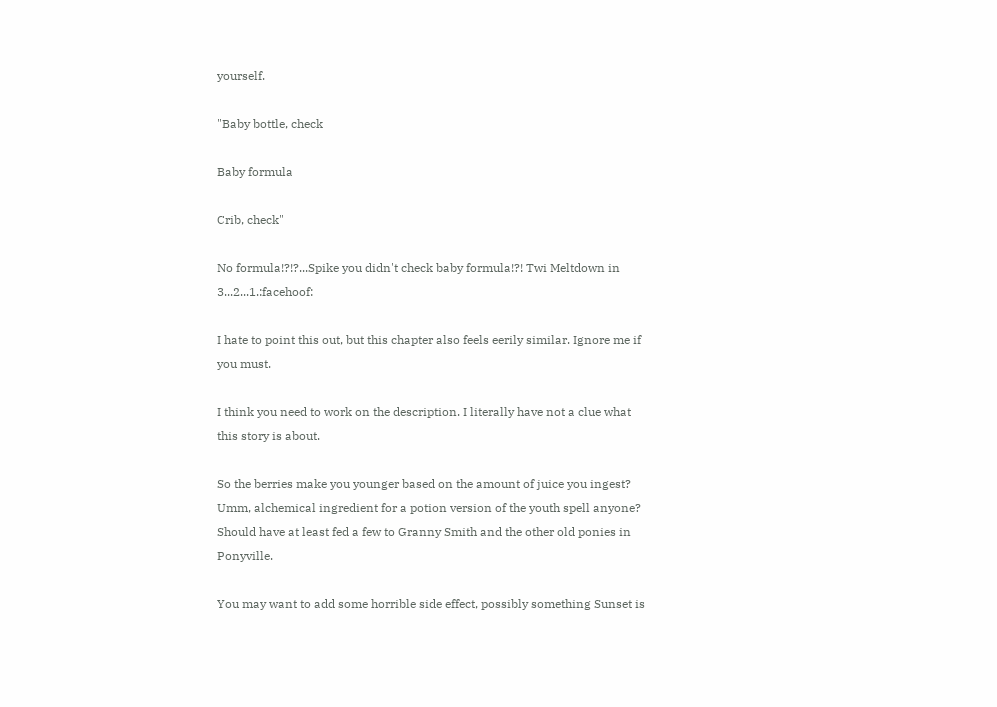yourself.

"Baby bottle, check

Baby formula

Crib, check"

No formula!?!?...Spike you didn't check baby formula!?! Twi Meltdown in 3...2...1.:facehoof:

I hate to point this out, but this chapter also feels eerily similar. Ignore me if you must.

I think you need to work on the description. I literally have not a clue what this story is about.

So the berries make you younger based on the amount of juice you ingest? Umm, alchemical ingredient for a potion version of the youth spell anyone? Should have at least fed a few to Granny Smith and the other old ponies in Ponyville.

You may want to add some horrible side effect, possibly something Sunset is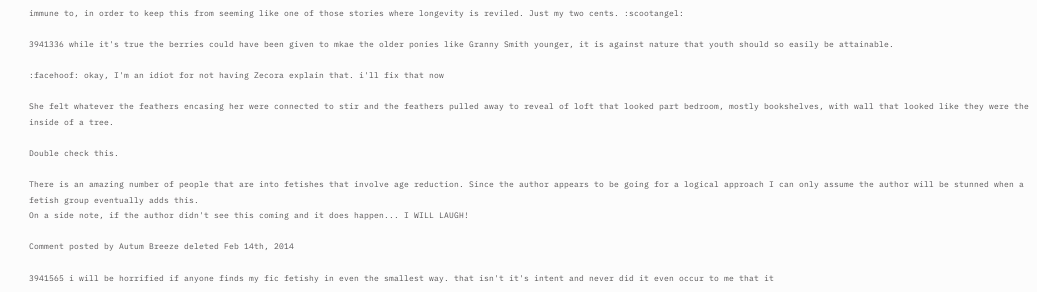immune to, in order to keep this from seeming like one of those stories where longevity is reviled. Just my two cents. :scootangel:

3941336 while it's true the berries could have been given to mkae the older ponies like Granny Smith younger, it is against nature that youth should so easily be attainable.

:facehoof: okay, I'm an idiot for not having Zecora explain that. i'll fix that now

She felt whatever the feathers encasing her were connected to stir and the feathers pulled away to reveal of loft that looked part bedroom, mostly bookshelves, with wall that looked like they were the inside of a tree.

Double check this.

There is an amazing number of people that are into fetishes that involve age reduction. Since the author appears to be going for a logical approach I can only assume the author will be stunned when a fetish group eventually adds this.
On a side note, if the author didn't see this coming and it does happen... I WILL LAUGH!

Comment posted by Autum Breeze deleted Feb 14th, 2014

3941565 i will be horrified if anyone finds my fic fetishy in even the smallest way. that isn't it's intent and never did it even occur to me that it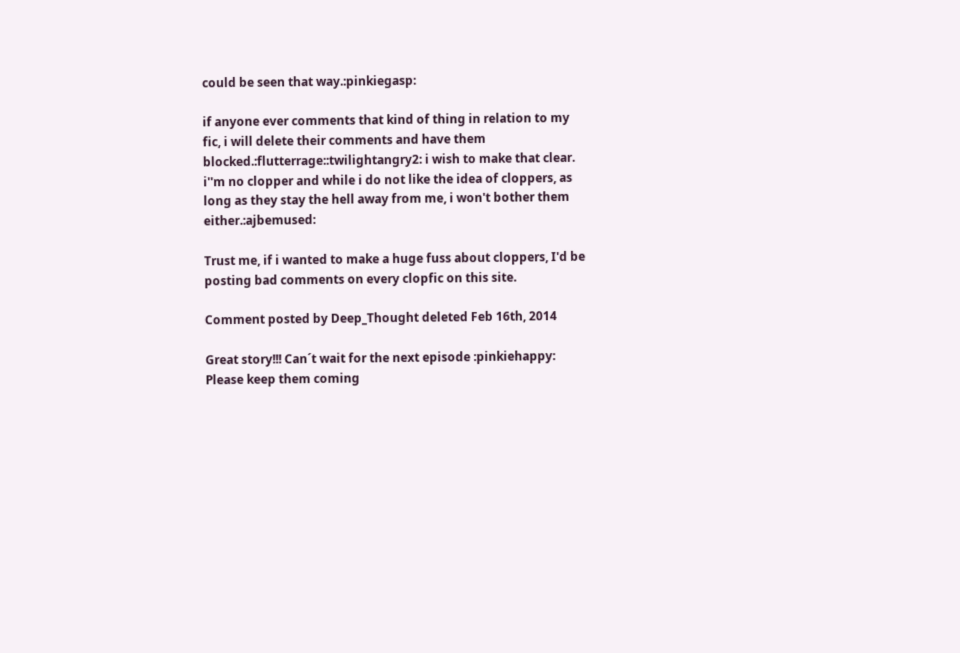could be seen that way.:pinkiegasp:

if anyone ever comments that kind of thing in relation to my fic, i will delete their comments and have them blocked.:flutterrage::twilightangry2: i wish to make that clear. i''m no clopper and while i do not like the idea of cloppers, as long as they stay the hell away from me, i won't bother them either.:ajbemused:

Trust me, if i wanted to make a huge fuss about cloppers, I'd be posting bad comments on every clopfic on this site.

Comment posted by Deep_Thought deleted Feb 16th, 2014

Great story!!! Can´t wait for the next episode :pinkiehappy: Please keep them coming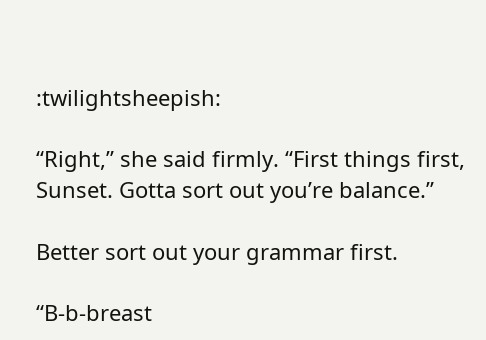:twilightsheepish:

“Right,” she said firmly. “First things first, Sunset. Gotta sort out you’re balance.”

Better sort out your grammar first.

“B-b-breast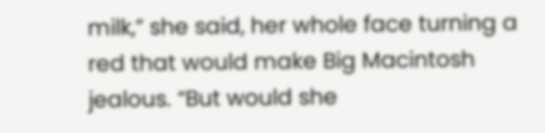milk,” she said, her whole face turning a red that would make Big Macintosh jealous. “But would she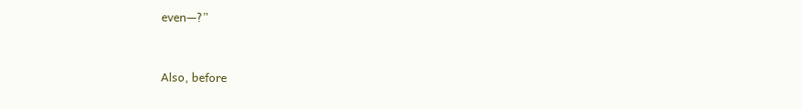even—?”


Also, before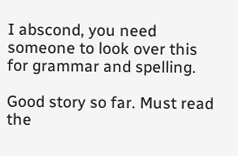I abscond, you need someone to look over this for grammar and spelling.

Good story so far. Must read the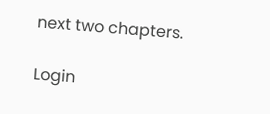next two chapters.

Login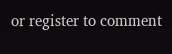or register to comment